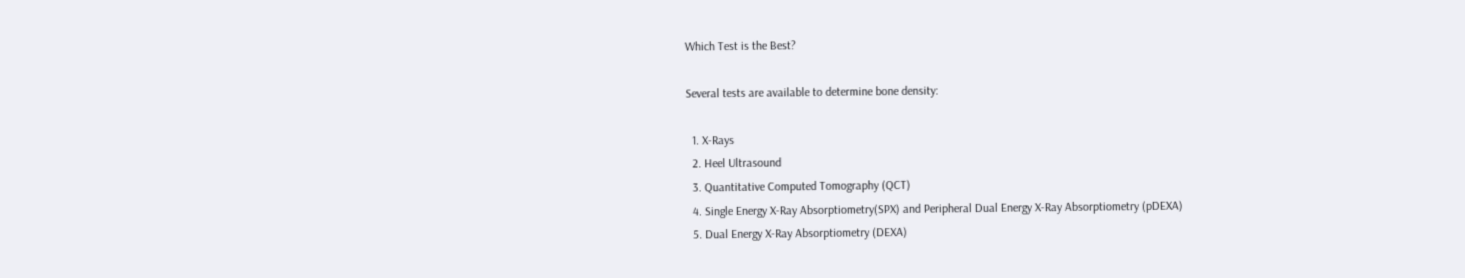Which Test is the Best?

Several tests are available to determine bone density:

  1. X-Rays
  2. Heel Ultrasound
  3. Quantitative Computed Tomography (QCT)
  4. Single Energy X-Ray Absorptiometry(SPX) and Peripheral Dual Energy X-Ray Absorptiometry (pDEXA)
  5. Dual Energy X-Ray Absorptiometry (DEXA)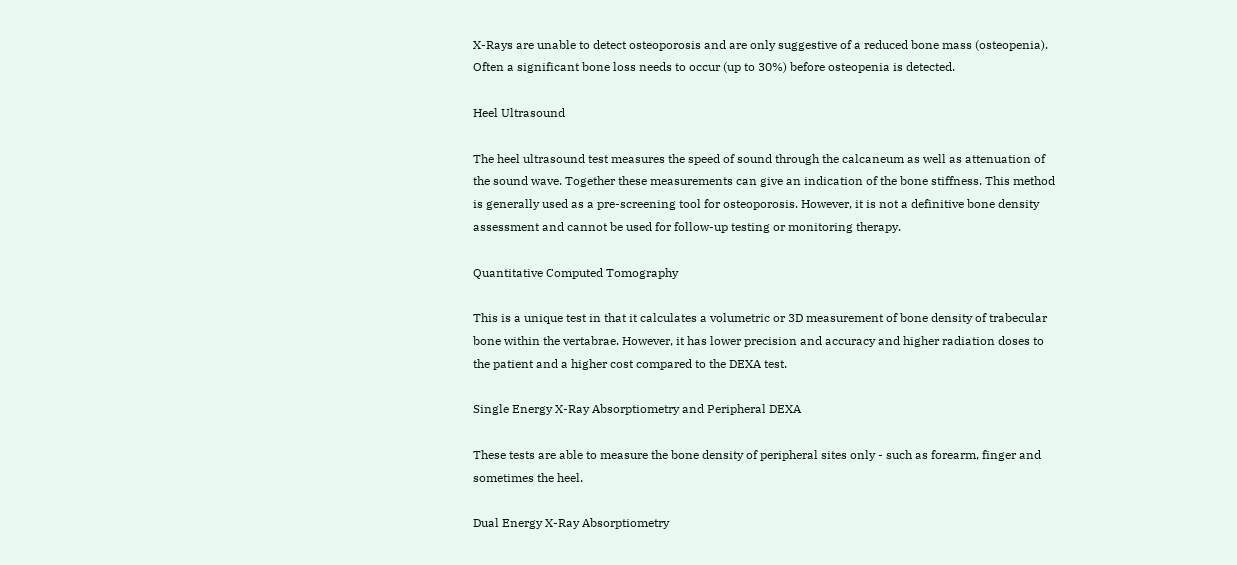X-Rays are unable to detect osteoporosis and are only suggestive of a reduced bone mass (osteopenia). Often a significant bone loss needs to occur (up to 30%) before osteopenia is detected.

Heel Ultrasound

The heel ultrasound test measures the speed of sound through the calcaneum as well as attenuation of the sound wave. Together these measurements can give an indication of the bone stiffness. This method is generally used as a pre-screening tool for osteoporosis. However, it is not a definitive bone density assessment and cannot be used for follow-up testing or monitoring therapy.

Quantitative Computed Tomography

This is a unique test in that it calculates a volumetric or 3D measurement of bone density of trabecular bone within the vertabrae. However, it has lower precision and accuracy and higher radiation doses to the patient and a higher cost compared to the DEXA test.

Single Energy X-Ray Absorptiometry and Peripheral DEXA

These tests are able to measure the bone density of peripheral sites only - such as forearm, finger and sometimes the heel.

Dual Energy X-Ray Absorptiometry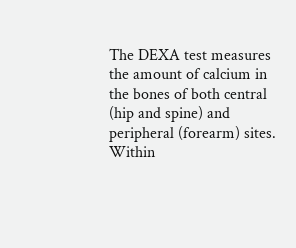The DEXA test measures the amount of calcium in the bones of both central (hip and spine) and peripheral (forearm) sites. Within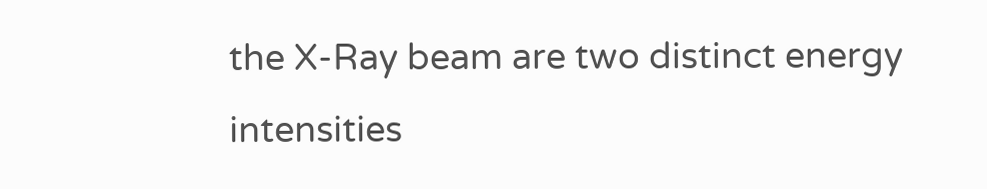the X-Ray beam are two distinct energy intensities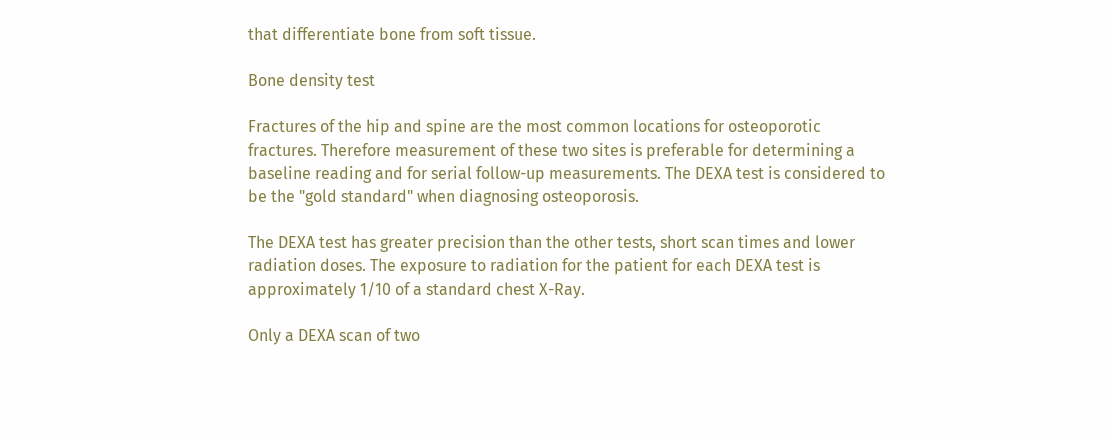that differentiate bone from soft tissue.

Bone density test

Fractures of the hip and spine are the most common locations for osteoporotic fractures. Therefore measurement of these two sites is preferable for determining a baseline reading and for serial follow-up measurements. The DEXA test is considered to be the "gold standard" when diagnosing osteoporosis.

The DEXA test has greater precision than the other tests, short scan times and lower radiation doses. The exposure to radiation for the patient for each DEXA test is approximately 1/10 of a standard chest X-Ray.

Only a DEXA scan of two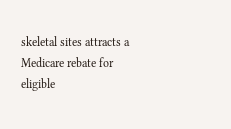skeletal sites attracts a Medicare rebate for eligible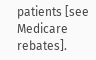patients [see Medicare rebates].